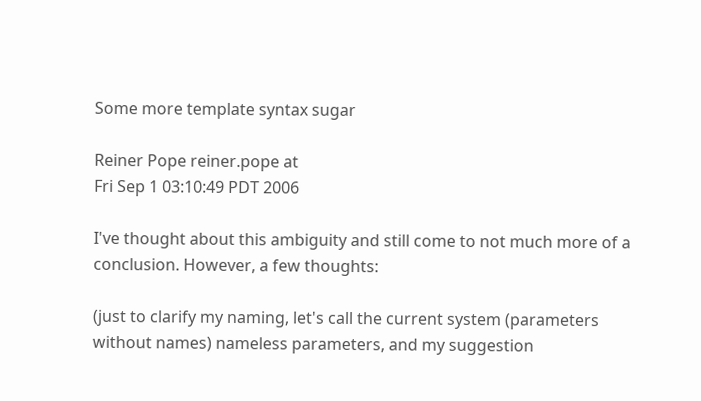Some more template syntax sugar

Reiner Pope reiner.pope at
Fri Sep 1 03:10:49 PDT 2006

I've thought about this ambiguity and still come to not much more of a
conclusion. However, a few thoughts:

(just to clarify my naming, let's call the current system (parameters
without names) nameless parameters, and my suggestion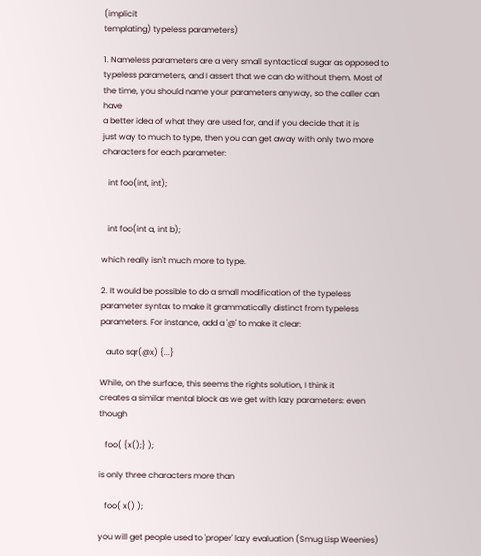(implicit
templating) typeless parameters)

1. Nameless parameters are a very small syntactical sugar as opposed to
typeless parameters, and I assert that we can do without them. Most of
the time, you should name your parameters anyway, so the caller can have
a better idea of what they are used for, and if you decide that it is
just way to much to type, then you can get away with only two more
characters for each parameter:

   int foo(int, int);


   int foo(int a, int b);

which really isn't much more to type.

2. It would be possible to do a small modification of the typeless
parameter syntax to make it grammatically distinct from typeless
parameters. For instance, add a '@' to make it clear:

   auto sqr(@x) {...}

While, on the surface, this seems the rights solution, I think it
creates a similar mental block as we get with lazy parameters: even though

   foo( {x();} );

is only three characters more than

   foo( x() );

you will get people used to 'proper' lazy evaluation (Smug Lisp Weenies)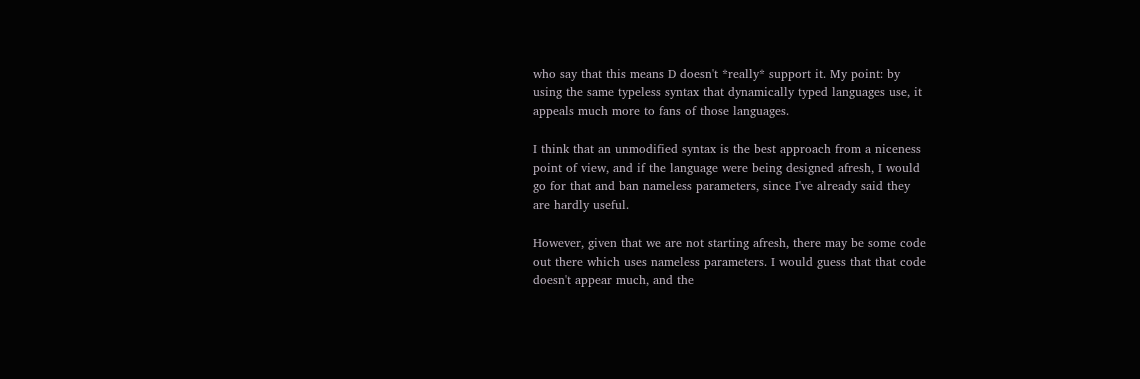who say that this means D doesn't *really* support it. My point: by
using the same typeless syntax that dynamically typed languages use, it
appeals much more to fans of those languages.

I think that an unmodified syntax is the best approach from a niceness
point of view, and if the language were being designed afresh, I would
go for that and ban nameless parameters, since I've already said they
are hardly useful.

However, given that we are not starting afresh, there may be some code
out there which uses nameless parameters. I would guess that that code
doesn't appear much, and the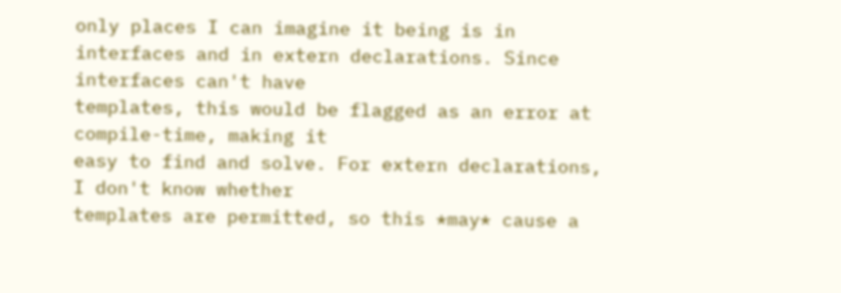only places I can imagine it being is in
interfaces and in extern declarations. Since interfaces can't have
templates, this would be flagged as an error at compile-time, making it
easy to find and solve. For extern declarations, I don't know whether
templates are permitted, so this *may* cause a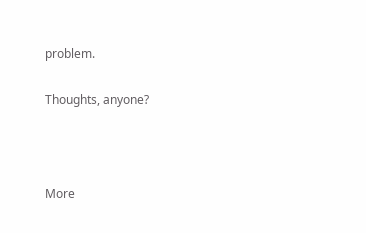problem.

Thoughts, anyone?



More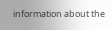information about the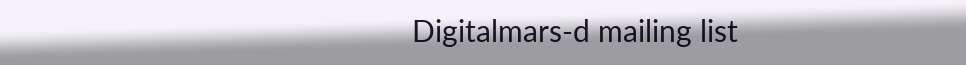Digitalmars-d mailing list